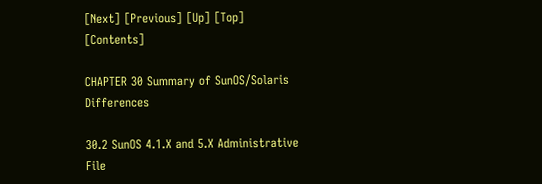[Next] [Previous] [Up] [Top] [Contents]

CHAPTER 30 Summary of SunOS/Solaris Differences

30.2 SunOS 4.1.X and 5.X Administrative File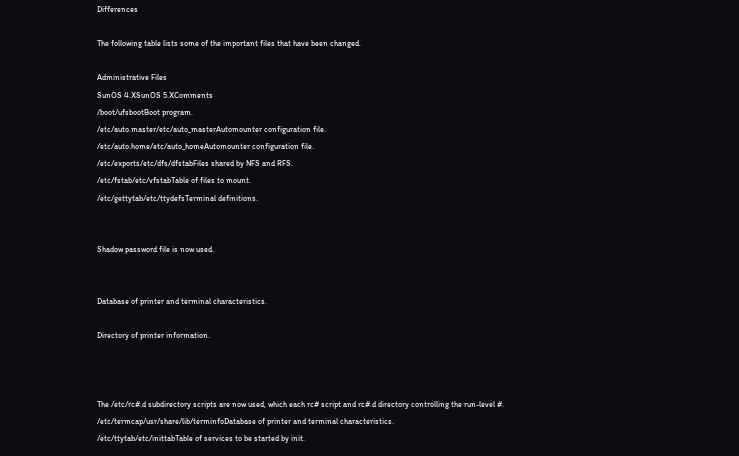Differences

The following table lists some of the important files that have been changed.

Administrative Files
SunOS 4.XSunOS 5.XComments
/boot/ufsbootBoot program.
/etc/auto.master/etc/auto_masterAutomounter configuration file.
/etc/auto.home/etc/auto_homeAutomounter configuration file.
/etc/exports/etc/dfs/dfstabFiles shared by NFS and RFS.
/etc/fstab/etc/vfstabTable of files to mount.
/etc/gettytab/etc/ttydefsTerminal definitions.


Shadow password file is now used.


Database of printer and terminal characteristics.

Directory of printer information.



The /etc/rc#.d subdirectory scripts are now used, which each rc# script and rc#.d directory controlling the run-level #.
/etc/termcap/usr/share/lib/terminfoDatabase of printer and terminal characteristics.
/etc/ttytab/etc/inittabTable of services to be started by init.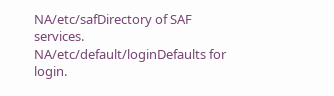NA/etc/safDirectory of SAF services.
NA/etc/default/loginDefaults for login.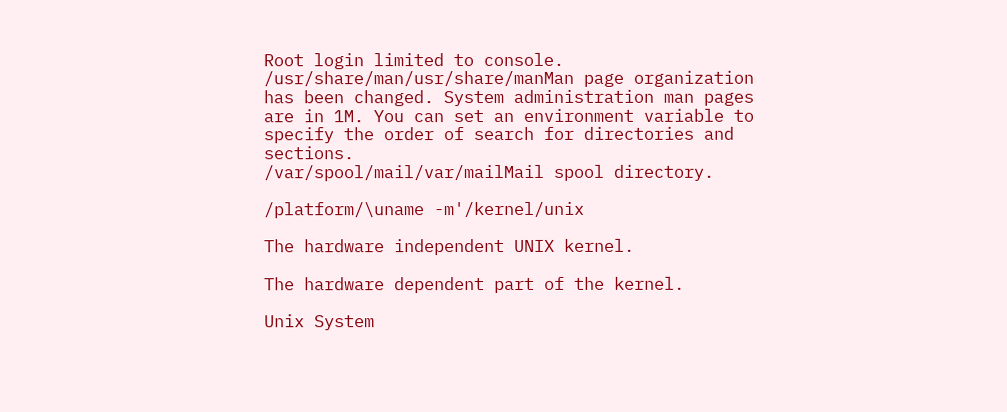Root login limited to console.
/usr/share/man/usr/share/manMan page organization has been changed. System administration man pages are in 1M. You can set an environment variable to specify the order of search for directories and sections.
/var/spool/mail/var/mailMail spool directory.

/platform/\uname -m'/kernel/unix

The hardware independent UNIX kernel.

The hardware dependent part of the kernel.

Unix System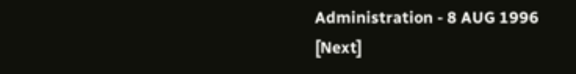Administration - 8 AUG 1996
[Next]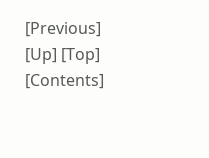[Previous] [Up] [Top] [Contents]